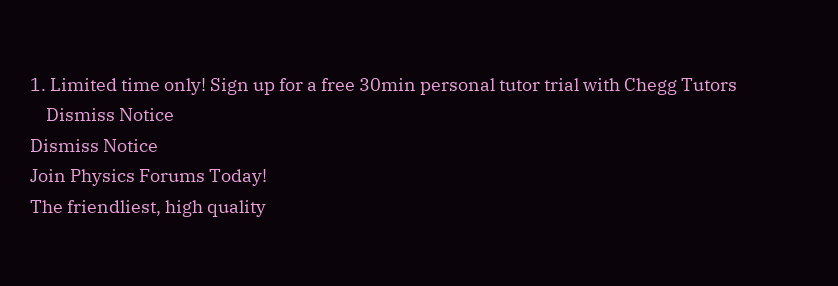1. Limited time only! Sign up for a free 30min personal tutor trial with Chegg Tutors
    Dismiss Notice
Dismiss Notice
Join Physics Forums Today!
The friendliest, high quality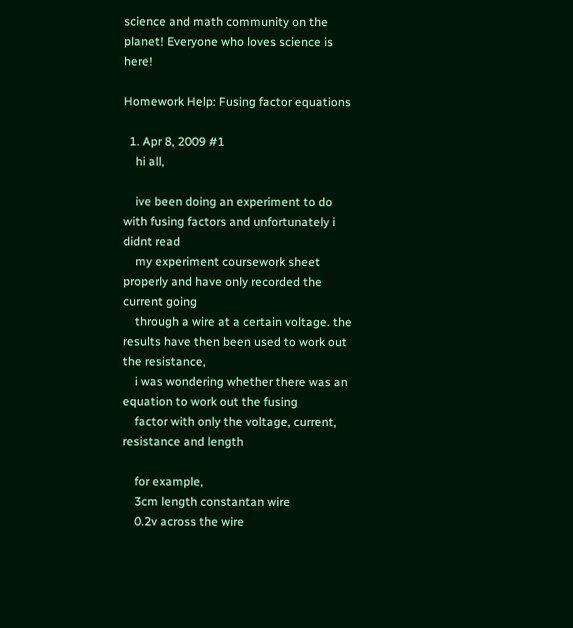science and math community on the planet! Everyone who loves science is here!

Homework Help: Fusing factor equations

  1. Apr 8, 2009 #1
    hi all,

    ive been doing an experiment to do with fusing factors and unfortunately i didnt read
    my experiment coursework sheet properly and have only recorded the current going
    through a wire at a certain voltage. the results have then been used to work out the resistance,
    i was wondering whether there was an equation to work out the fusing
    factor with only the voltage, current, resistance and length

    for example,
    3cm length constantan wire
    0.2v across the wire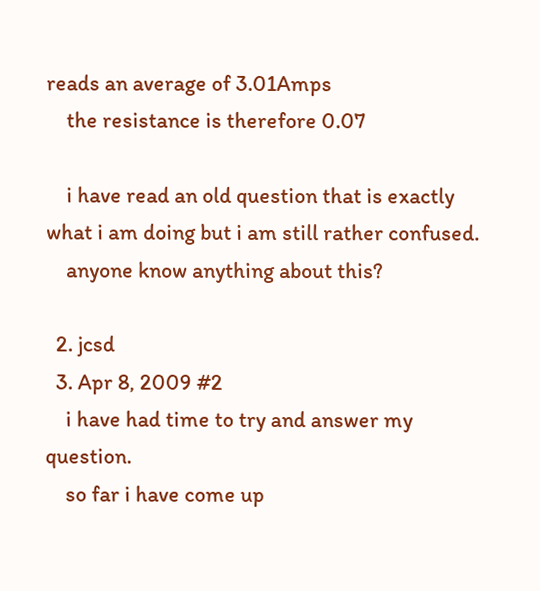reads an average of 3.01Amps
    the resistance is therefore 0.07

    i have read an old question that is exactly what i am doing but i am still rather confused.
    anyone know anything about this?

  2. jcsd
  3. Apr 8, 2009 #2
    i have had time to try and answer my question.
    so far i have come up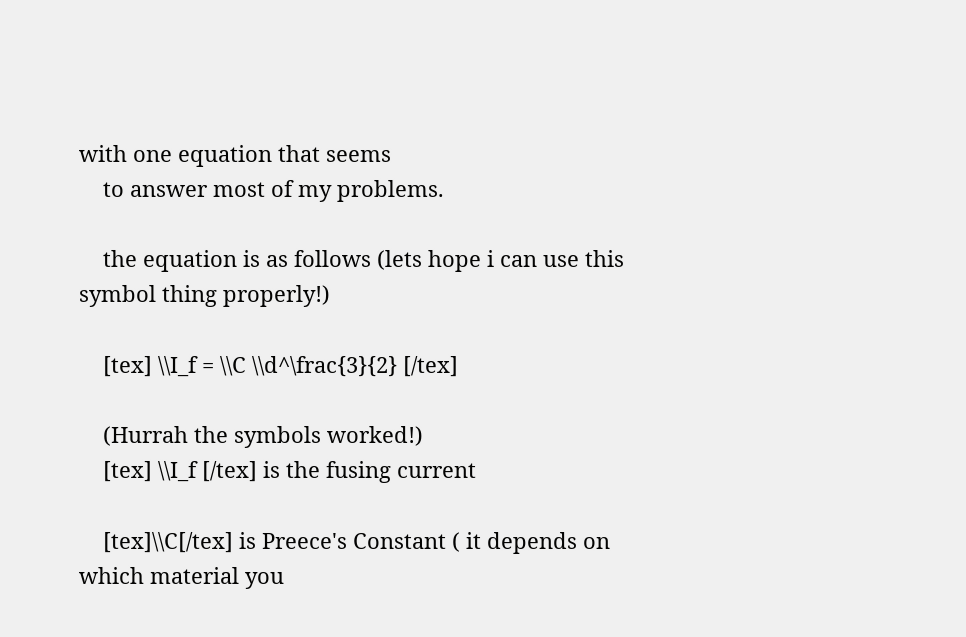with one equation that seems
    to answer most of my problems.

    the equation is as follows (lets hope i can use this symbol thing properly!)

    [tex] \\I_f = \\C \\d^\frac{3}{2} [/tex]

    (Hurrah the symbols worked!)
    [tex] \\I_f [/tex] is the fusing current

    [tex]\\C[/tex] is Preece's Constant ( it depends on which material you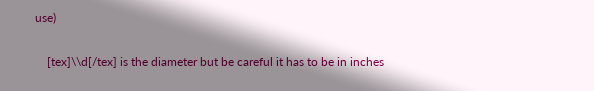use)

    [tex]\\d[/tex] is the diameter but be careful it has to be in inches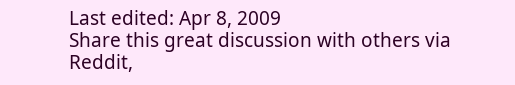Last edited: Apr 8, 2009
Share this great discussion with others via Reddit,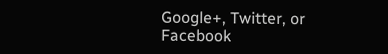Google+, Twitter, or Facebook